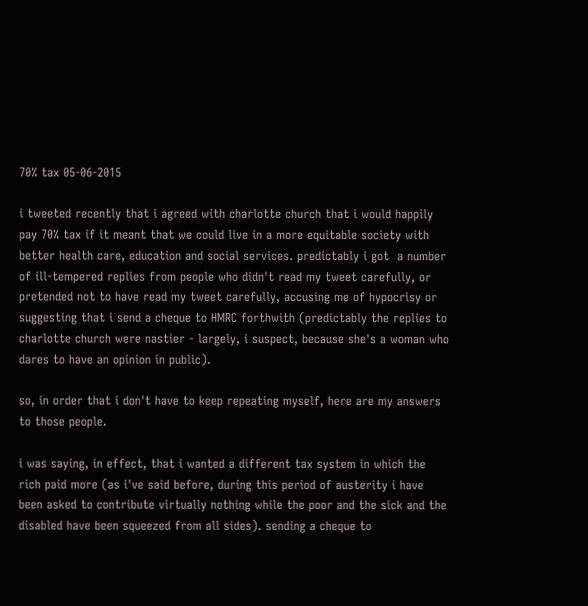70% tax 05-06-2015

i tweeted recently that i agreed with charlotte church that i would happily pay 70% tax if it meant that we could live in a more equitable society with better health care, education and social services. predictably i got  a number of ill-tempered replies from people who didn't read my tweet carefully, or pretended not to have read my tweet carefully, accusing me of hypocrisy or suggesting that i send a cheque to HMRC forthwith (predictably the replies to charlotte church were nastier - largely, i suspect, because she's a woman who dares to have an opinion in public).

so, in order that i don't have to keep repeating myself, here are my answers to those people.

i was saying, in effect, that i wanted a different tax system in which the rich paid more (as i've said before, during this period of austerity i have been asked to contribute virtually nothing while the poor and the sick and the disabled have been squeezed from all sides). sending a cheque to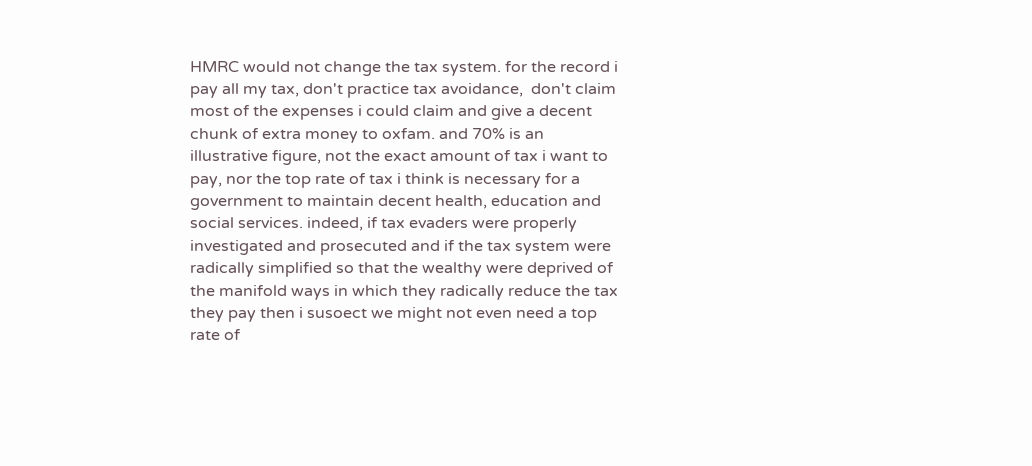HMRC would not change the tax system. for the record i pay all my tax, don't practice tax avoidance,  don't claim most of the expenses i could claim and give a decent chunk of extra money to oxfam. and 70% is an illustrative figure, not the exact amount of tax i want to pay, nor the top rate of tax i think is necessary for a government to maintain decent health, education and social services. indeed, if tax evaders were properly investigated and prosecuted and if the tax system were radically simplified so that the wealthy were deprived of the manifold ways in which they radically reduce the tax they pay then i susoect we might not even need a top rate of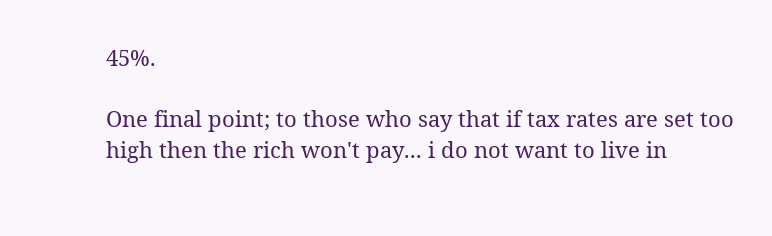45%.

One final point; to those who say that if tax rates are set too high then the rich won't pay... i do not want to live in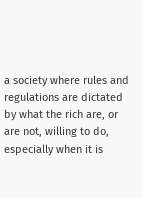a society where rules and regulations are dictated by what the rich are, or are not, willing to do, especially when it is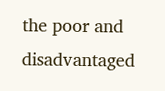the poor and disadvantaged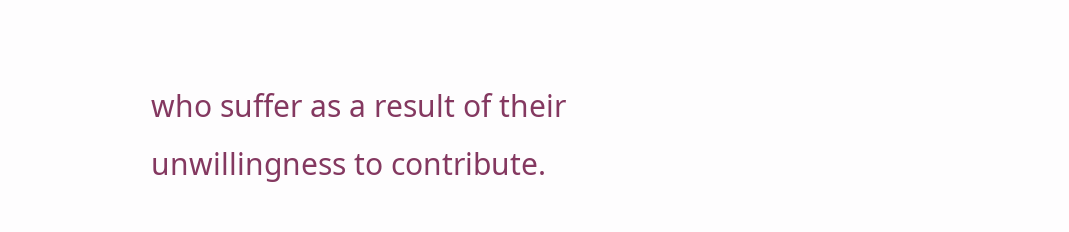who suffer as a result of their unwillingness to contribute.